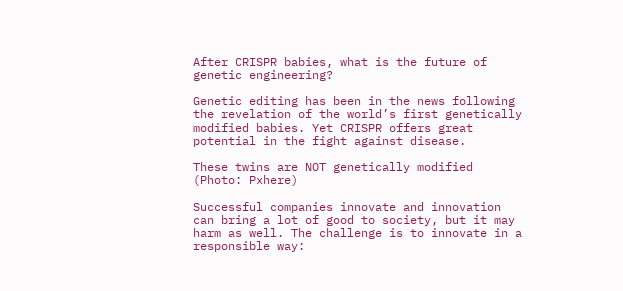After CRISPR babies, what is the future of genetic engineering?

Genetic editing has been in the news following the revelation of the world’s first genetically modified babies. Yet CRISPR offers great potential in the fight against disease.

These twins are NOT genetically modified (Photo: Pxhere)

Successful companies innovate and innovation can bring a lot of good to society, but it may harm as well. The challenge is to innovate in a responsible way: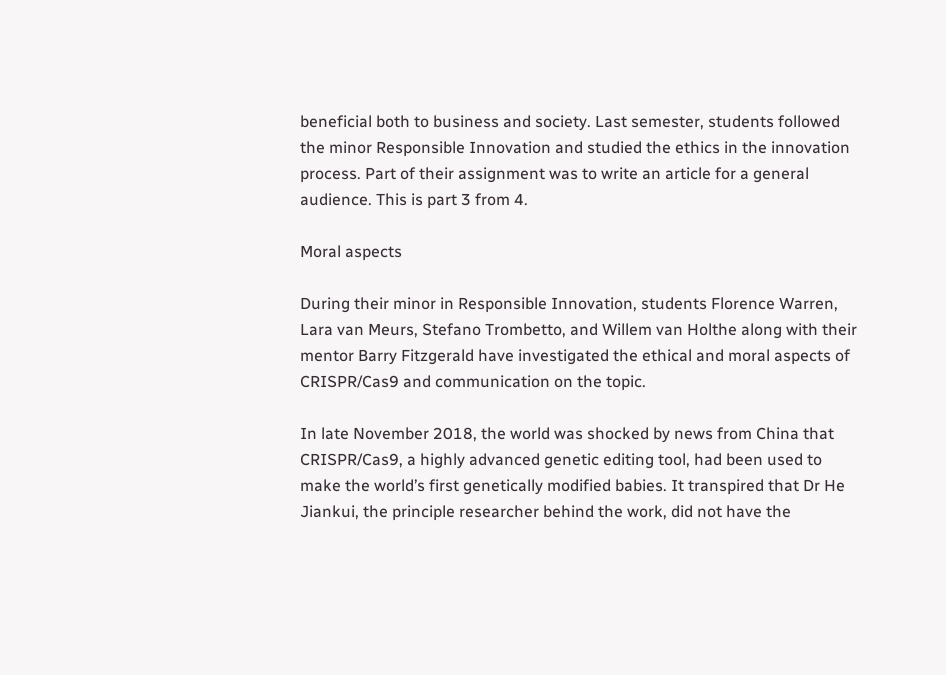beneficial both to business and society. Last semester, students followed the minor Responsible Innovation and studied the ethics in the innovation process. Part of their assignment was to write an article for a general audience. This is part 3 from 4.

Moral aspects

During their minor in Responsible Innovation, students Florence Warren, Lara van Meurs, Stefano Trombetto, and Willem van Holthe along with their mentor Barry Fitzgerald have investigated the ethical and moral aspects of CRISPR/Cas9 and communication on the topic.

In late November 2018, the world was shocked by news from China that CRISPR/Cas9, a highly advanced genetic editing tool, had been used to make the world’s first genetically modified babies. It transpired that Dr He Jiankui, the principle researcher behind the work, did not have the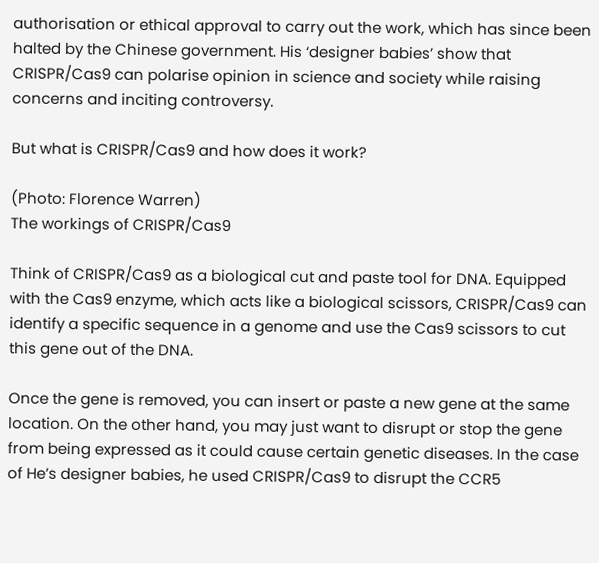authorisation or ethical approval to carry out the work, which has since been halted by the Chinese government. His ‘designer babies’ show that CRISPR/Cas9 can polarise opinion in science and society while raising concerns and inciting controversy.

But what is CRISPR/Cas9 and how does it work?

(Photo: Florence Warren)
The workings of CRISPR/Cas9

Think of CRISPR/Cas9 as a biological cut and paste tool for DNA. Equipped with the Cas9 enzyme, which acts like a biological scissors, CRISPR/Cas9 can identify a specific sequence in a genome and use the Cas9 scissors to cut this gene out of the DNA.

Once the gene is removed, you can insert or paste a new gene at the same location. On the other hand, you may just want to disrupt or stop the gene from being expressed as it could cause certain genetic diseases. In the case of He’s designer babies, he used CRISPR/Cas9 to disrupt the CCR5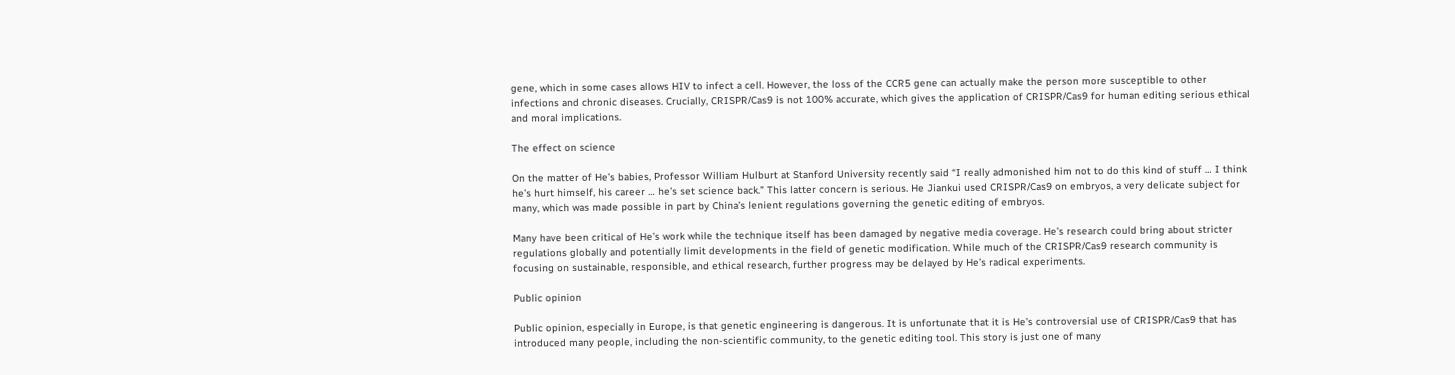gene, which in some cases allows HIV to infect a cell. However, the loss of the CCR5 gene can actually make the person more susceptible to other infections and chronic diseases. Crucially, CRISPR/Cas9 is not 100% accurate, which gives the application of CRISPR/Cas9 for human editing serious ethical and moral implications.

The effect on science

On the matter of He’s babies, Professor William Hulburt at Stanford University recently said “I really admonished him not to do this kind of stuff … I think he’s hurt himself, his career … he’s set science back.” This latter concern is serious. He Jiankui used CRISPR/Cas9 on embryos, a very delicate subject for many, which was made possible in part by China’s lenient regulations governing the genetic editing of embryos.

Many have been critical of He’s work while the technique itself has been damaged by negative media coverage. He’s research could bring about stricter regulations globally and potentially limit developments in the field of genetic modification. While much of the CRISPR/Cas9 research community is focusing on sustainable, responsible, and ethical research, further progress may be delayed by He’s radical experiments.

Public opinion

Public opinion, especially in Europe, is that genetic engineering is dangerous. It is unfortunate that it is He’s controversial use of CRISPR/Cas9 that has introduced many people, including the non-scientific community, to the genetic editing tool. This story is just one of many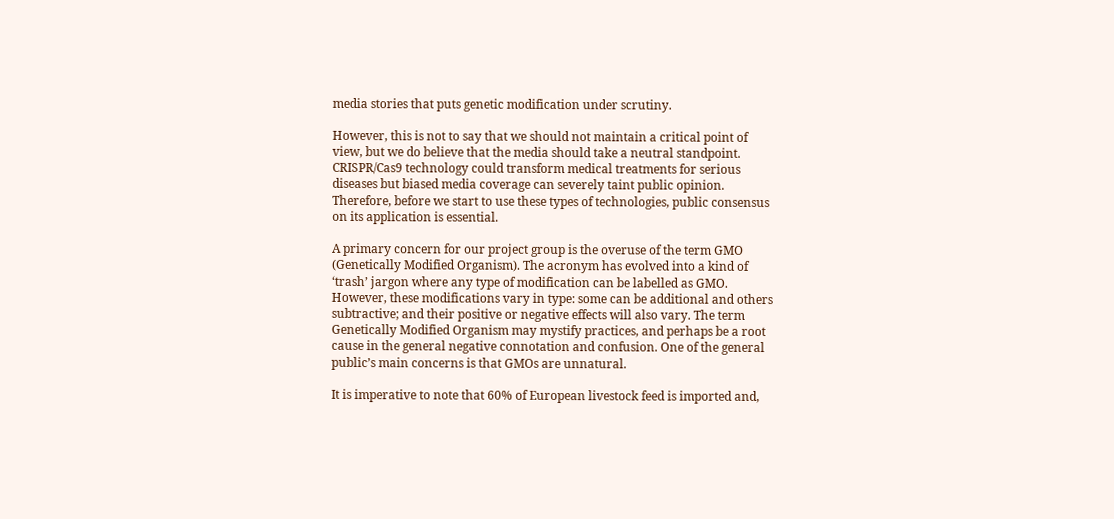media stories that puts genetic modification under scrutiny.

However, this is not to say that we should not maintain a critical point of view, but we do believe that the media should take a neutral standpoint. CRISPR/Cas9 technology could transform medical treatments for serious diseases but biased media coverage can severely taint public opinion. Therefore, before we start to use these types of technologies, public consensus on its application is essential.

A primary concern for our project group is the overuse of the term GMO (Genetically Modified Organism). The acronym has evolved into a kind of ‘trash’ jargon where any type of modification can be labelled as GMO. However, these modifications vary in type: some can be additional and others subtractive; and their positive or negative effects will also vary. The term Genetically Modified Organism may mystify practices, and perhaps be a root cause in the general negative connotation and confusion. One of the general public’s main concerns is that GMOs are unnatural.

It is imperative to note that 60% of European livestock feed is imported and,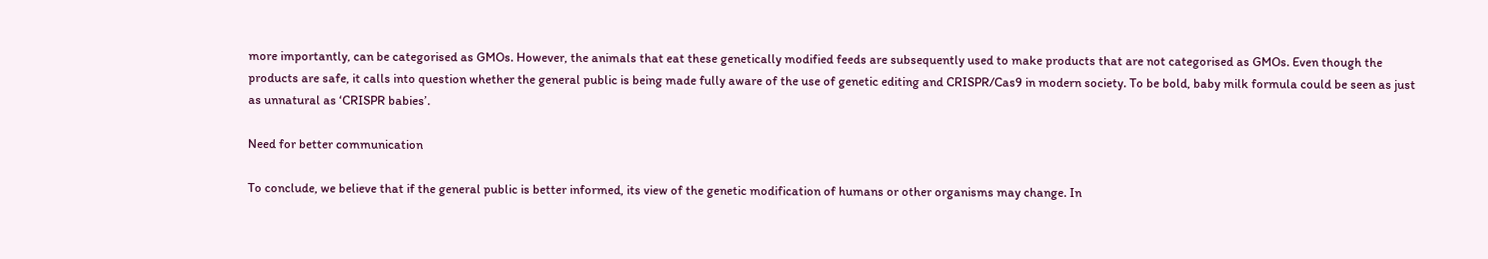more importantly, can be categorised as GMOs. However, the animals that eat these genetically modified feeds are subsequently used to make products that are not categorised as GMOs. Even though the products are safe, it calls into question whether the general public is being made fully aware of the use of genetic editing and CRISPR/Cas9 in modern society. To be bold, baby milk formula could be seen as just as unnatural as ‘CRISPR babies’.

Need for better communication

To conclude, we believe that if the general public is better informed, its view of the genetic modification of humans or other organisms may change. In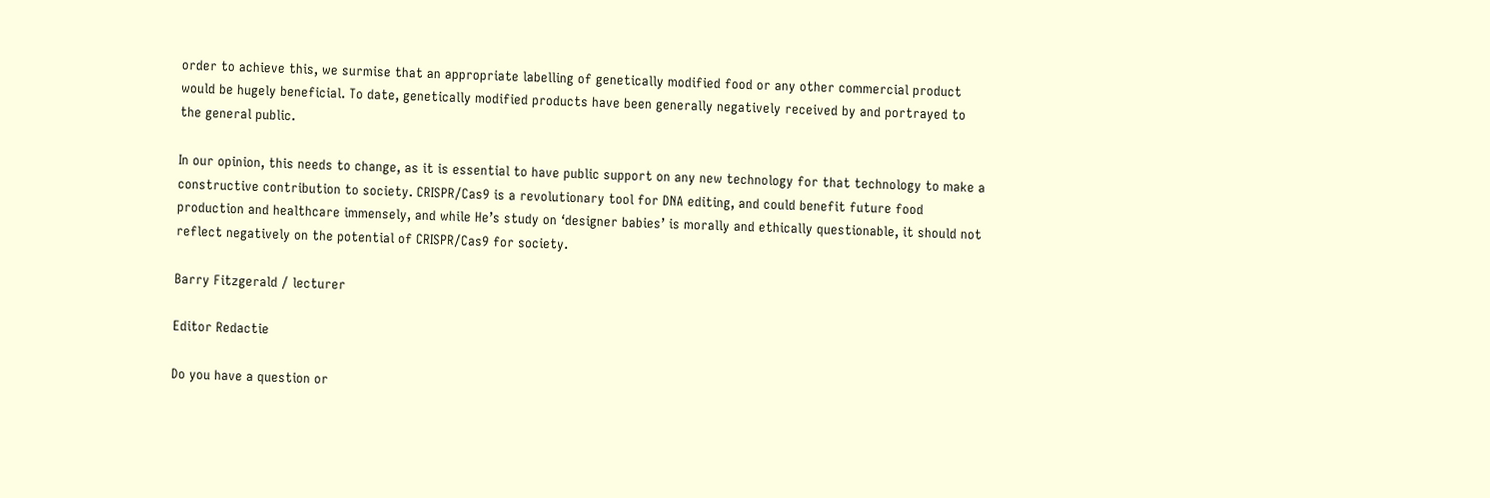order to achieve this, we surmise that an appropriate labelling of genetically modified food or any other commercial product would be hugely beneficial. To date, genetically modified products have been generally negatively received by and portrayed to the general public.

In our opinion, this needs to change, as it is essential to have public support on any new technology for that technology to make a constructive contribution to society. CRISPR/Cas9 is a revolutionary tool for DNA editing, and could benefit future food production and healthcare immensely, and while He’s study on ‘designer babies’ is morally and ethically questionable, it should not reflect negatively on the potential of CRISPR/Cas9 for society.

Barry Fitzgerald / lecturer

Editor Redactie

Do you have a question or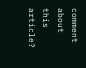comment about this article?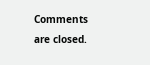Comments are closed.